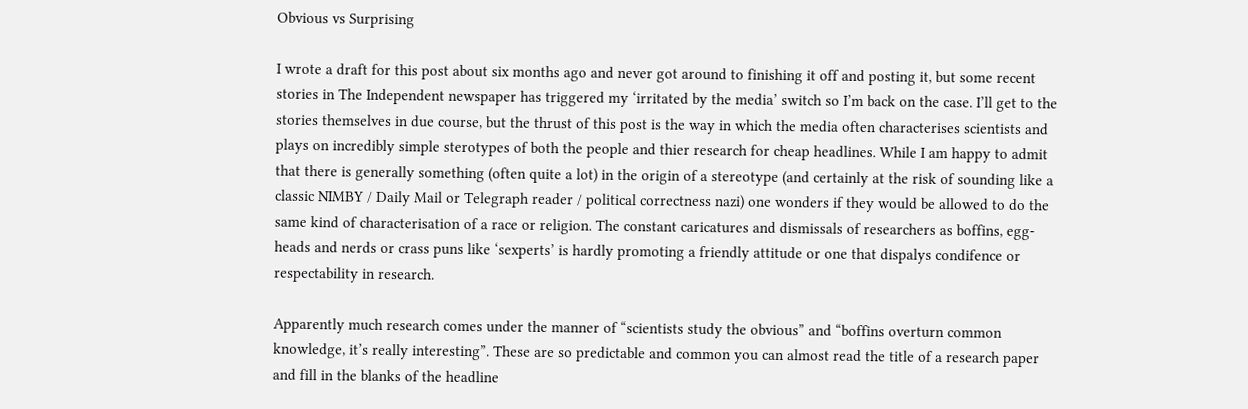Obvious vs Surprising

I wrote a draft for this post about six months ago and never got around to finishing it off and posting it, but some recent stories in The Independent newspaper has triggered my ‘irritated by the media’ switch so I’m back on the case. I’ll get to the stories themselves in due course, but the thrust of this post is the way in which the media often characterises scientists and plays on incredibly simple sterotypes of both the people and thier research for cheap headlines. While I am happy to admit that there is generally something (often quite a lot) in the origin of a stereotype (and certainly at the risk of sounding like a classic NIMBY / Daily Mail or Telegraph reader / political correctness nazi) one wonders if they would be allowed to do the same kind of characterisation of a race or religion. The constant caricatures and dismissals of researchers as boffins, egg-heads and nerds or crass puns like ‘sexperts’ is hardly promoting a friendly attitude or one that dispalys condifence or respectability in research.

Apparently much research comes under the manner of “scientists study the obvious” and “boffins overturn common knowledge, it’s really interesting”. These are so predictable and common you can almost read the title of a research paper and fill in the blanks of the headline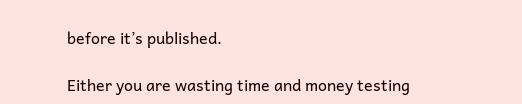before it’s published.

Either you are wasting time and money testing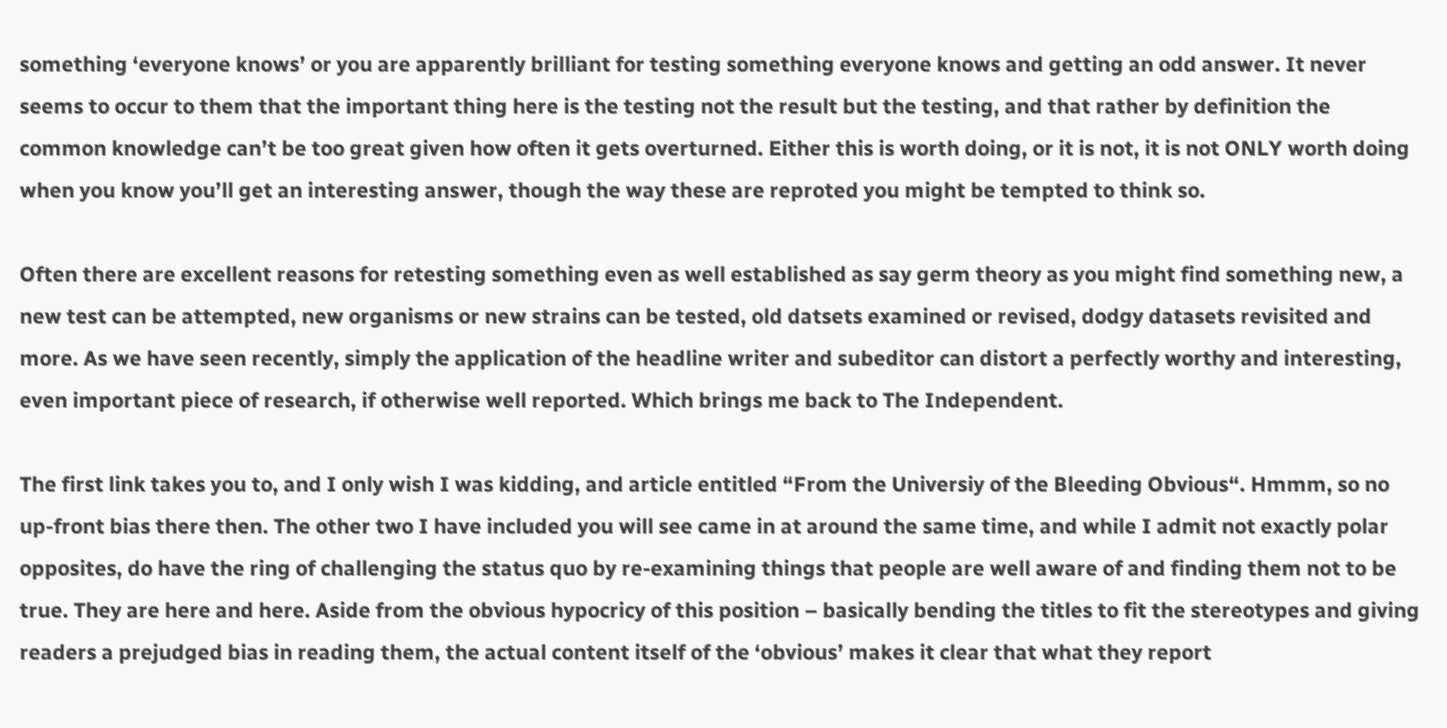something ‘everyone knows’ or you are apparently brilliant for testing something everyone knows and getting an odd answer. It never seems to occur to them that the important thing here is the testing not the result but the testing, and that rather by definition the common knowledge can’t be too great given how often it gets overturned. Either this is worth doing, or it is not, it is not ONLY worth doing when you know you’ll get an interesting answer, though the way these are reproted you might be tempted to think so.

Often there are excellent reasons for retesting something even as well established as say germ theory as you might find something new, a new test can be attempted, new organisms or new strains can be tested, old datsets examined or revised, dodgy datasets revisited and more. As we have seen recently, simply the application of the headline writer and subeditor can distort a perfectly worthy and interesting, even important piece of research, if otherwise well reported. Which brings me back to The Independent.

The first link takes you to, and I only wish I was kidding, and article entitled “From the Universiy of the Bleeding Obvious“. Hmmm, so no up-front bias there then. The other two I have included you will see came in at around the same time, and while I admit not exactly polar opposites, do have the ring of challenging the status quo by re-examining things that people are well aware of and finding them not to be true. They are here and here. Aside from the obvious hypocricy of this position – basically bending the titles to fit the stereotypes and giving readers a prejudged bias in reading them, the actual content itself of the ‘obvious’ makes it clear that what they report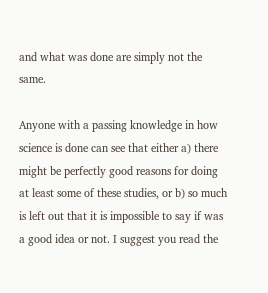and what was done are simply not the same.

Anyone with a passing knowledge in how science is done can see that either a) there might be perfectly good reasons for doing at least some of these studies, or b) so much is left out that it is impossible to say if was a good idea or not. I suggest you read the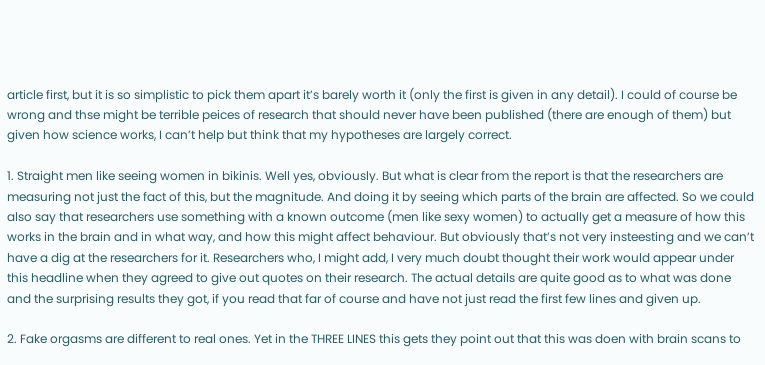article first, but it is so simplistic to pick them apart it’s barely worth it (only the first is given in any detail). I could of course be wrong and thse might be terrible peices of research that should never have been published (there are enough of them) but given how science works, I can’t help but think that my hypotheses are largely correct.

1. Straight men like seeing women in bikinis. Well yes, obviously. But what is clear from the report is that the researchers are measuring not just the fact of this, but the magnitude. And doing it by seeing which parts of the brain are affected. So we could also say that researchers use something with a known outcome (men like sexy women) to actually get a measure of how this works in the brain and in what way, and how this might affect behaviour. But obviously that’s not very insteesting and we can’t have a dig at the researchers for it. Researchers who, I might add, I very much doubt thought their work would appear under this headline when they agreed to give out quotes on their research. The actual details are quite good as to what was done and the surprising results they got, if you read that far of course and have not just read the first few lines and given up.

2. Fake orgasms are different to real ones. Yet in the THREE LINES this gets they point out that this was doen with brain scans to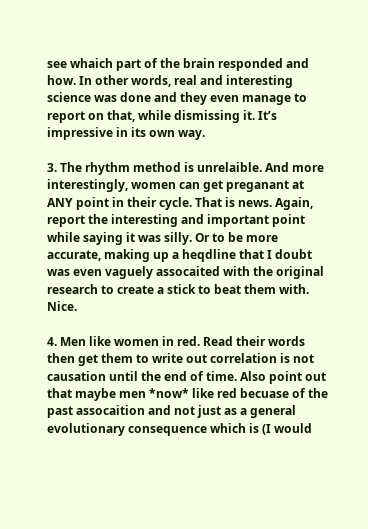see whaich part of the brain responded and how. In other words, real and interesting science was done and they even manage to report on that, while dismissing it. It’s impressive in its own way.

3. The rhythm method is unrelaible. And more interestingly, women can get preganant at ANY point in their cycle. That is news. Again, report the interesting and important point while saying it was silly. Or to be more accurate, making up a heqdline that I doubt was even vaguely assocaited with the original research to create a stick to beat them with. Nice.

4. Men like women in red. Read their words then get them to write out correlation is not causation until the end of time. Also point out that maybe men *now* like red becuase of the past assocaition and not just as a general evolutionary consequence which is (I would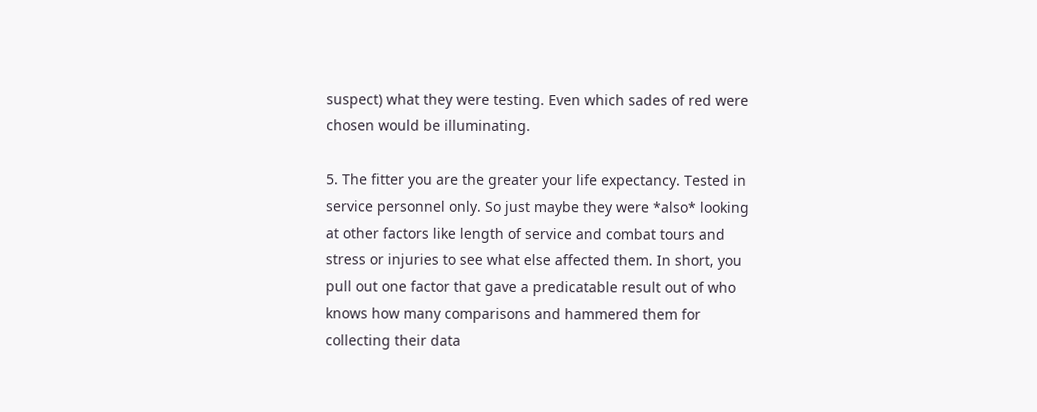suspect) what they were testing. Even which sades of red were chosen would be illuminating.

5. The fitter you are the greater your life expectancy. Tested in service personnel only. So just maybe they were *also* looking at other factors like length of service and combat tours and stress or injuries to see what else affected them. In short, you pull out one factor that gave a predicatable result out of who knows how many comparisons and hammered them for collecting their data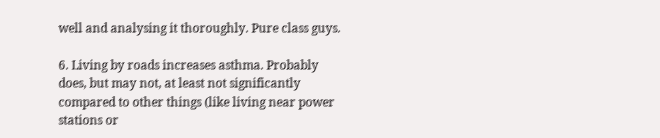well and analysing it thoroughly. Pure class guys.

6. Living by roads increases asthma. Probably does, but may not, at least not significantly compared to other things (like living near power stations or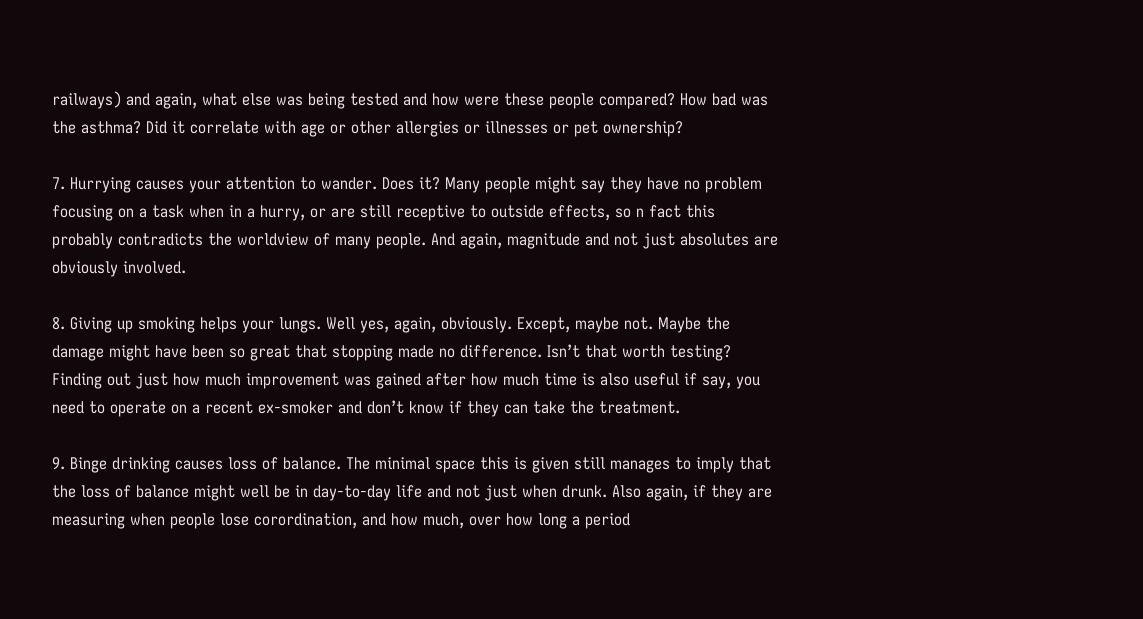railways) and again, what else was being tested and how were these people compared? How bad was the asthma? Did it correlate with age or other allergies or illnesses or pet ownership?

7. Hurrying causes your attention to wander. Does it? Many people might say they have no problem focusing on a task when in a hurry, or are still receptive to outside effects, so n fact this probably contradicts the worldview of many people. And again, magnitude and not just absolutes are obviously involved.

8. Giving up smoking helps your lungs. Well yes, again, obviously. Except, maybe not. Maybe the damage might have been so great that stopping made no difference. Isn’t that worth testing? Finding out just how much improvement was gained after how much time is also useful if say, you need to operate on a recent ex-smoker and don’t know if they can take the treatment.

9. Binge drinking causes loss of balance. The minimal space this is given still manages to imply that the loss of balance might well be in day-to-day life and not just when drunk. Also again, if they are measuring when people lose corordination, and how much, over how long a period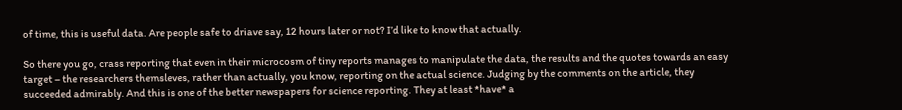of time, this is useful data. Are people safe to driave say, 12 hours later or not? I’d like to know that actually.

So there you go, crass reporting that even in their microcosm of tiny reports manages to manipulate the data, the results and the quotes towards an easy target – the researchers themsleves, rather than actually, you know, reporting on the actual science. Judging by the comments on the article, they succeeded admirably. And this is one of the better newspapers for science reporting. They at least *have* a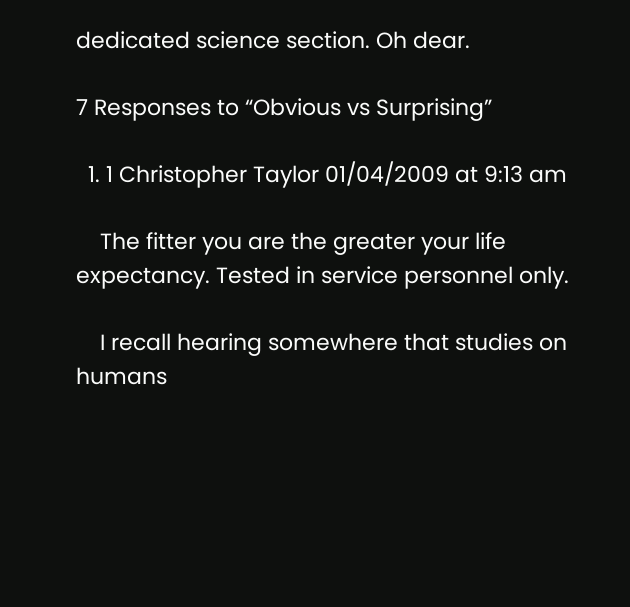dedicated science section. Oh dear.

7 Responses to “Obvious vs Surprising”

  1. 1 Christopher Taylor 01/04/2009 at 9:13 am

    The fitter you are the greater your life expectancy. Tested in service personnel only.

    I recall hearing somewhere that studies on humans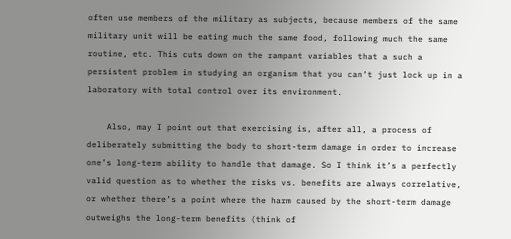often use members of the military as subjects, because members of the same military unit will be eating much the same food, following much the same routine, etc. This cuts down on the rampant variables that a such a persistent problem in studying an organism that you can’t just lock up in a laboratory with total control over its environment.

    Also, may I point out that exercising is, after all, a process of deliberately submitting the body to short-term damage in order to increase one’s long-term ability to handle that damage. So I think it’s a perfectly valid question as to whether the risks vs. benefits are always correlative, or whether there’s a point where the harm caused by the short-term damage outweighs the long-term benefits (think of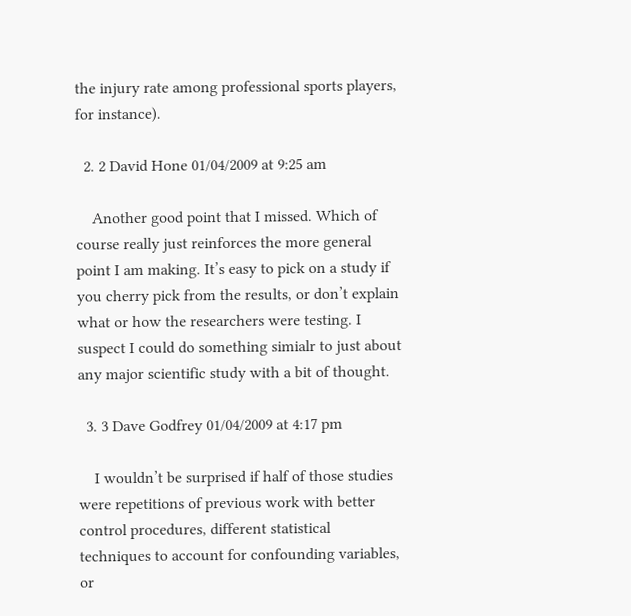the injury rate among professional sports players, for instance).

  2. 2 David Hone 01/04/2009 at 9:25 am

    Another good point that I missed. Which of course really just reinforces the more general point I am making. It’s easy to pick on a study if you cherry pick from the results, or don’t explain what or how the researchers were testing. I suspect I could do something simialr to just about any major scientific study with a bit of thought.

  3. 3 Dave Godfrey 01/04/2009 at 4:17 pm

    I wouldn’t be surprised if half of those studies were repetitions of previous work with better control procedures, different statistical techniques to account for confounding variables, or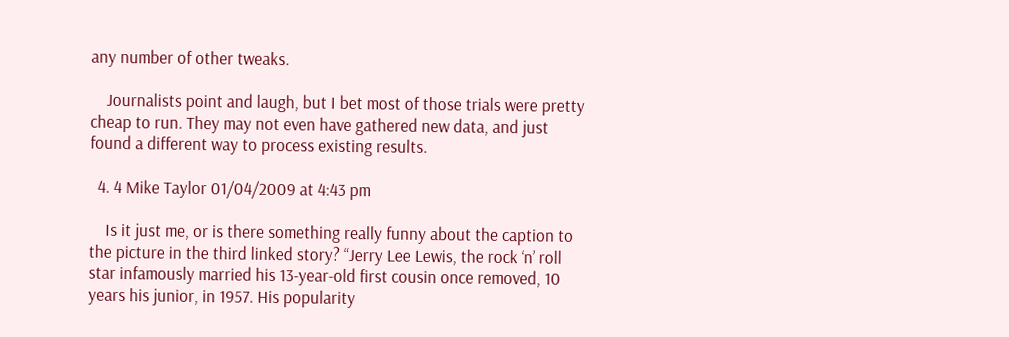any number of other tweaks.

    Journalists point and laugh, but I bet most of those trials were pretty cheap to run. They may not even have gathered new data, and just found a different way to process existing results.

  4. 4 Mike Taylor 01/04/2009 at 4:43 pm

    Is it just me, or is there something really funny about the caption to the picture in the third linked story? “Jerry Lee Lewis, the rock ‘n’ roll star infamously married his 13-year-old first cousin once removed, 10 years his junior, in 1957. His popularity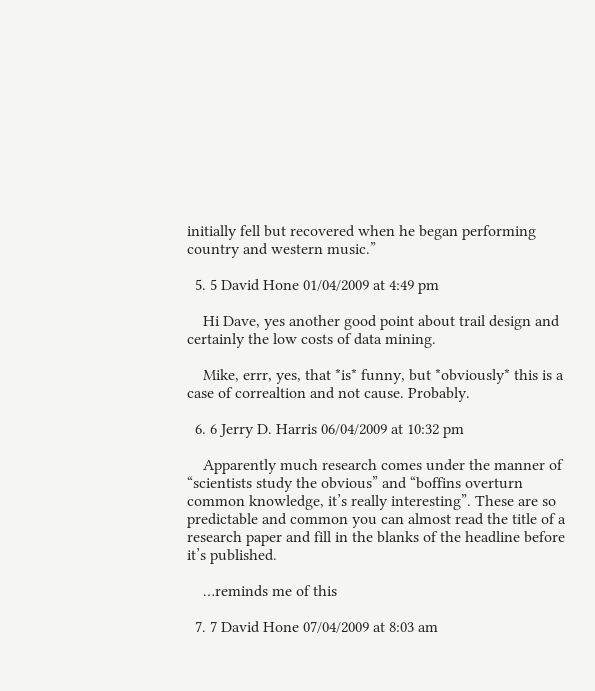initially fell but recovered when he began performing country and western music.”

  5. 5 David Hone 01/04/2009 at 4:49 pm

    Hi Dave, yes another good point about trail design and certainly the low costs of data mining.

    Mike, errr, yes, that *is* funny, but *obviously* this is a case of correaltion and not cause. Probably.

  6. 6 Jerry D. Harris 06/04/2009 at 10:32 pm

    Apparently much research comes under the manner of “scientists study the obvious” and “boffins overturn common knowledge, it’s really interesting”. These are so predictable and common you can almost read the title of a research paper and fill in the blanks of the headline before it’s published.

    …reminds me of this

  7. 7 David Hone 07/04/2009 at 8:03 am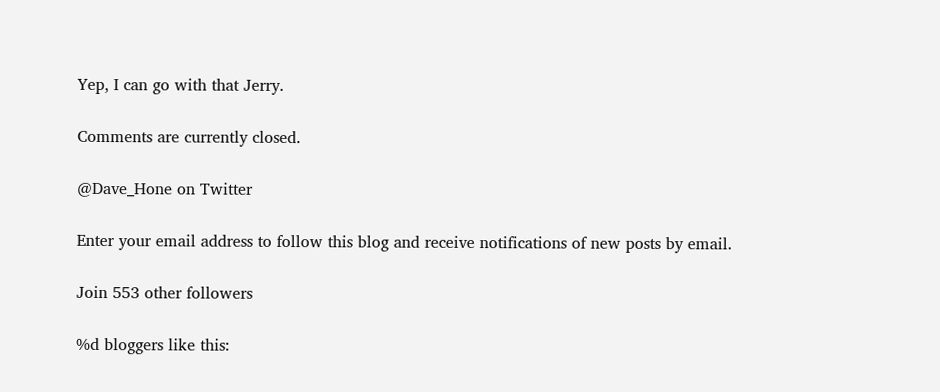Yep, I can go with that Jerry.

Comments are currently closed.

@Dave_Hone on Twitter

Enter your email address to follow this blog and receive notifications of new posts by email.

Join 553 other followers

%d bloggers like this: